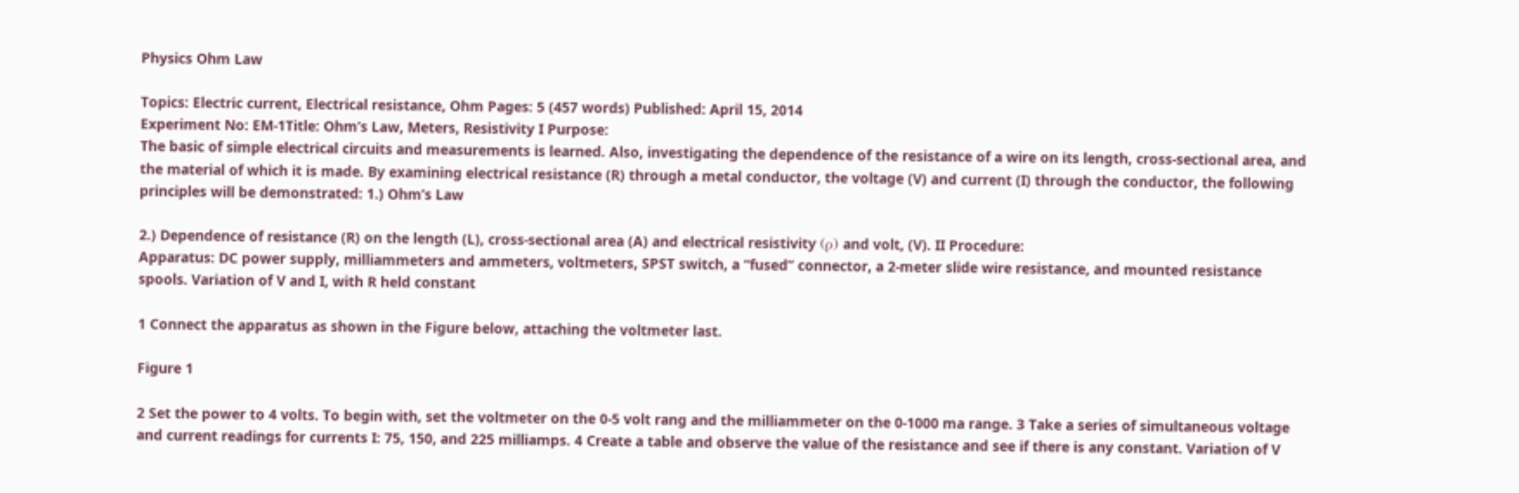Physics Ohm Law

Topics: Electric current, Electrical resistance, Ohm Pages: 5 (457 words) Published: April 15, 2014
Experiment No: EM-1Title: Ohm’s Law, Meters, Resistivity I Purpose:
The basic of simple electrical circuits and measurements is learned. Also, investigating the dependence of the resistance of a wire on its length, cross-sectional area, and the material of which it is made. By examining electrical resistance (R) through a metal conductor, the voltage (V) and current (I) through the conductor, the following principles will be demonstrated: 1.) Ohm’s Law

2.) Dependence of resistance (R) on the length (L), cross-sectional area (A) and electrical resistivity (ρ) and volt, (V). II Procedure:
Apparatus: DC power supply, milliammeters and ammeters, voltmeters, SPST switch, a “fused” connector, a 2-meter slide wire resistance, and mounted resistance spools. Variation of V and I, with R held constant

1 Connect the apparatus as shown in the Figure below, attaching the voltmeter last.

Figure 1

2 Set the power to 4 volts. To begin with, set the voltmeter on the 0-5 volt rang and the milliammeter on the 0-1000 ma range. 3 Take a series of simultaneous voltage and current readings for currents I: 75, 150, and 225 milliamps. 4 Create a table and observe the value of the resistance and see if there is any constant. Variation of V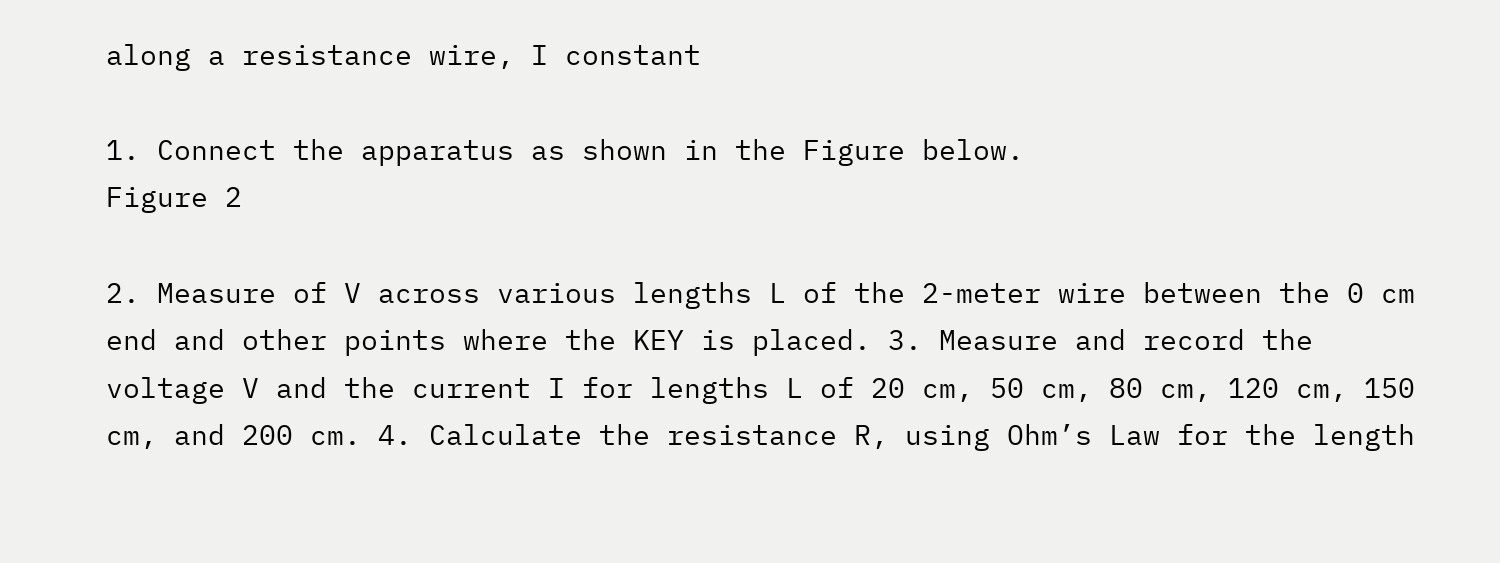along a resistance wire, I constant

1. Connect the apparatus as shown in the Figure below.
Figure 2

2. Measure of V across various lengths L of the 2-meter wire between the 0 cm end and other points where the KEY is placed. 3. Measure and record the voltage V and the current I for lengths L of 20 cm, 50 cm, 80 cm, 120 cm, 150 cm, and 200 cm. 4. Calculate the resistance R, using Ohm’s Law for the length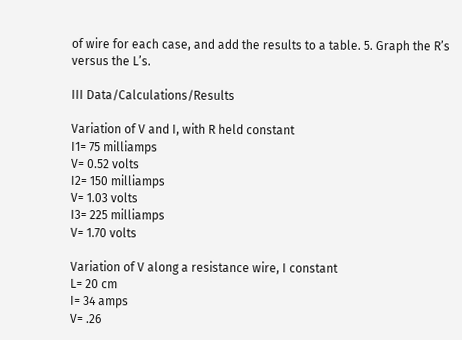of wire for each case, and add the results to a table. 5. Graph the R’s versus the L’s.

III Data/Calculations/Results

Variation of V and I, with R held constant
I1= 75 milliamps
V= 0.52 volts
I2= 150 milliamps
V= 1.03 volts
I3= 225 milliamps
V= 1.70 volts

Variation of V along a resistance wire, I constant
L= 20 cm
I= 34 amps
V= .26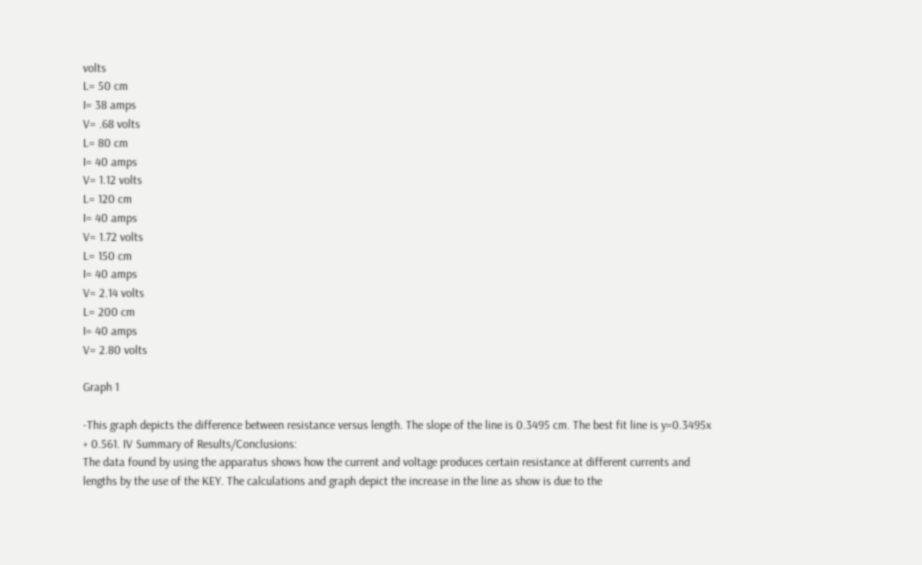volts
L= 50 cm
I= 38 amps
V= .68 volts
L= 80 cm
I= 40 amps
V= 1.12 volts
L= 120 cm
I= 40 amps
V= 1.72 volts
L= 150 cm
I= 40 amps
V= 2.14 volts
L= 200 cm
I= 40 amps
V= 2.80 volts

Graph 1

-This graph depicts the difference between resistance versus length. The slope of the line is 0.3495 cm. The best fit line is y=0.3495x + 0.561. IV Summary of Results/Conclusions:
The data found by using the apparatus shows how the current and voltage produces certain resistance at different currents and lengths by the use of the KEY. The calculations and graph depict the increase in the line as show is due to the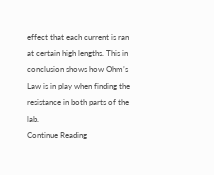effect that each current is ran at certain high lengths. This in conclusion shows how Ohm’s Law is in play when finding the resistance in both parts of the lab.
Continue Reading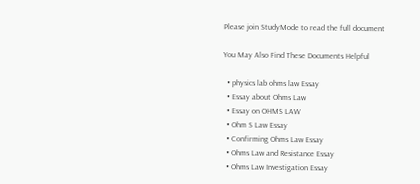Please join StudyMode to read the full document

You May Also Find These Documents Helpful

  • physics lab ohms law Essay
  • Essay about Ohms Law
  • Essay on OHMS LAW
  • Ohm S Law Essay
  • Confirming Ohms Law Essay
  • Ohms Law and Resistance Essay
  • Ohms Law Investigation Essay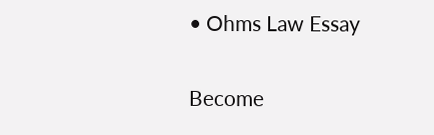• Ohms Law Essay

Become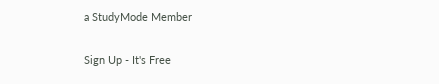a StudyMode Member

Sign Up - It's Free